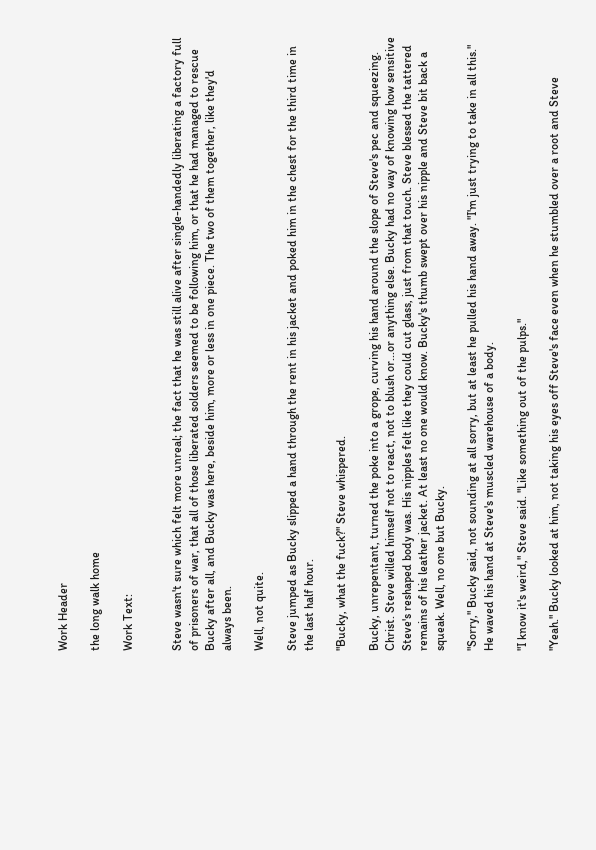Work Header

the long walk home

Work Text:


Steve wasn't sure which felt more unreal; the fact that he was still alive after single-handedly liberating a factory full of prisoners of war, that all of those liberated solders seemed to be following him, or that he had managed to rescue Bucky after all, and Bucky was here, beside him, more or less in one piece. The two of them together, like they'd always been.

Well, not quite.

Steve jumped as Bucky slipped a hand through the rent in his jacket and poked him in the chest for the third time in the last half hour.

"Bucky, what the fuck?" Steve whispered.

Bucky, unrepentant, turned the poke into a grope, curving his hand around the slope of Steve's pec and squeezing. Christ. Steve willed himself not to react, not to blush or...or anything else. Bucky had no way of knowing how sensitive Steve's reshaped body was. His nipples felt like they could cut glass, just from that touch. Steve blessed the tattered remains of his leather jacket. At least no one would know. Bucky's thumb swept over his nipple and Steve bit back a squeak. Well, no one but Bucky.

"Sorry," Bucky said, not sounding at all sorry, but at least he pulled his hand away. "I'm just trying to take in all this." He waved his hand at Steve's muscled warehouse of a body.

"I know it's weird," Steve said. "Like something out of the pulps."

"Yeah." Bucky looked at him, not taking his eyes off Steve's face even when he stumbled over a root and Steve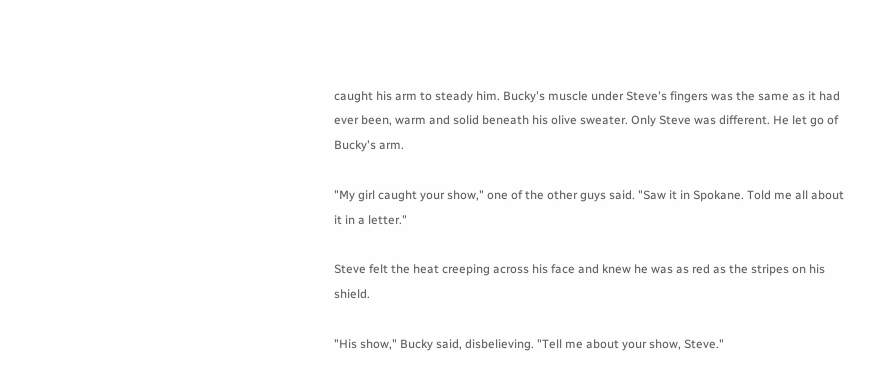caught his arm to steady him. Bucky's muscle under Steve's fingers was the same as it had ever been, warm and solid beneath his olive sweater. Only Steve was different. He let go of Bucky's arm.

"My girl caught your show," one of the other guys said. "Saw it in Spokane. Told me all about it in a letter."

Steve felt the heat creeping across his face and knew he was as red as the stripes on his shield.

"His show," Bucky said, disbelieving. "Tell me about your show, Steve."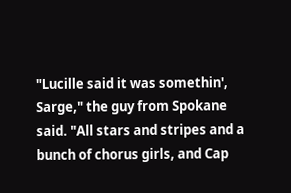"Lucille said it was somethin', Sarge," the guy from Spokane said. "All stars and stripes and a bunch of chorus girls, and Cap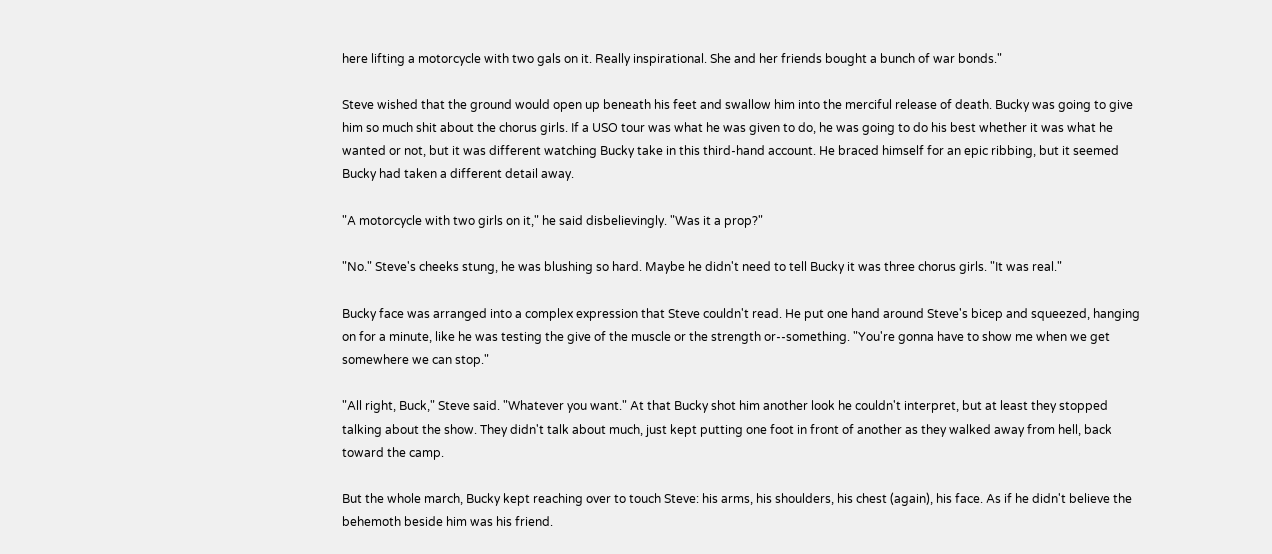here lifting a motorcycle with two gals on it. Really inspirational. She and her friends bought a bunch of war bonds."

Steve wished that the ground would open up beneath his feet and swallow him into the merciful release of death. Bucky was going to give him so much shit about the chorus girls. If a USO tour was what he was given to do, he was going to do his best whether it was what he wanted or not, but it was different watching Bucky take in this third-hand account. He braced himself for an epic ribbing, but it seemed Bucky had taken a different detail away.

"A motorcycle with two girls on it," he said disbelievingly. "Was it a prop?"

"No." Steve's cheeks stung, he was blushing so hard. Maybe he didn't need to tell Bucky it was three chorus girls. "It was real."

Bucky face was arranged into a complex expression that Steve couldn't read. He put one hand around Steve's bicep and squeezed, hanging on for a minute, like he was testing the give of the muscle or the strength or--something. "You're gonna have to show me when we get somewhere we can stop."

"All right, Buck," Steve said. "Whatever you want." At that Bucky shot him another look he couldn't interpret, but at least they stopped talking about the show. They didn't talk about much, just kept putting one foot in front of another as they walked away from hell, back toward the camp.

But the whole march, Bucky kept reaching over to touch Steve: his arms, his shoulders, his chest (again), his face. As if he didn't believe the behemoth beside him was his friend.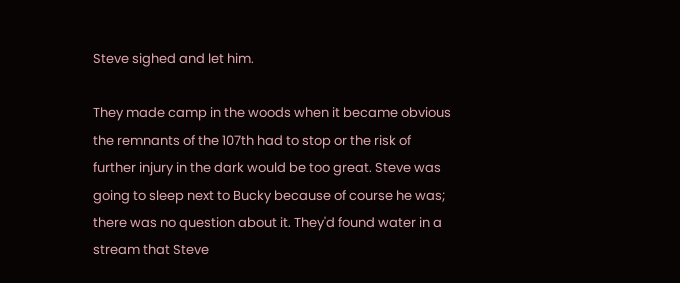Steve sighed and let him.

They made camp in the woods when it became obvious the remnants of the 107th had to stop or the risk of further injury in the dark would be too great. Steve was going to sleep next to Bucky because of course he was; there was no question about it. They'd found water in a stream that Steve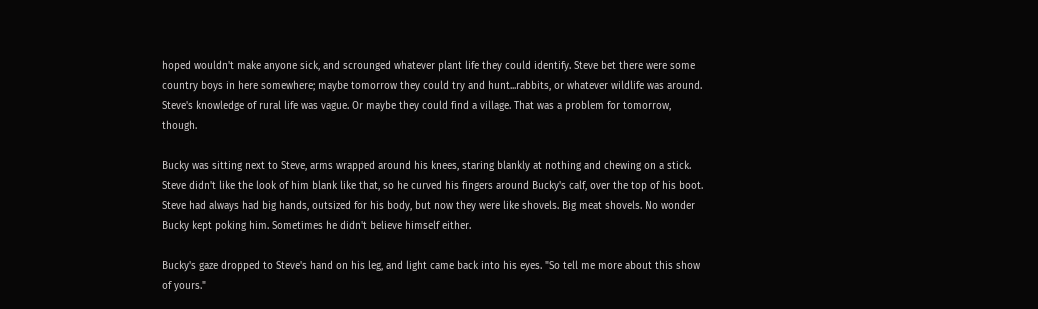hoped wouldn't make anyone sick, and scrounged whatever plant life they could identify. Steve bet there were some country boys in here somewhere; maybe tomorrow they could try and hunt...rabbits, or whatever wildlife was around. Steve's knowledge of rural life was vague. Or maybe they could find a village. That was a problem for tomorrow, though.

Bucky was sitting next to Steve, arms wrapped around his knees, staring blankly at nothing and chewing on a stick. Steve didn't like the look of him blank like that, so he curved his fingers around Bucky's calf, over the top of his boot. Steve had always had big hands, outsized for his body, but now they were like shovels. Big meat shovels. No wonder Bucky kept poking him. Sometimes he didn't believe himself either.

Bucky's gaze dropped to Steve's hand on his leg, and light came back into his eyes. "So tell me more about this show of yours."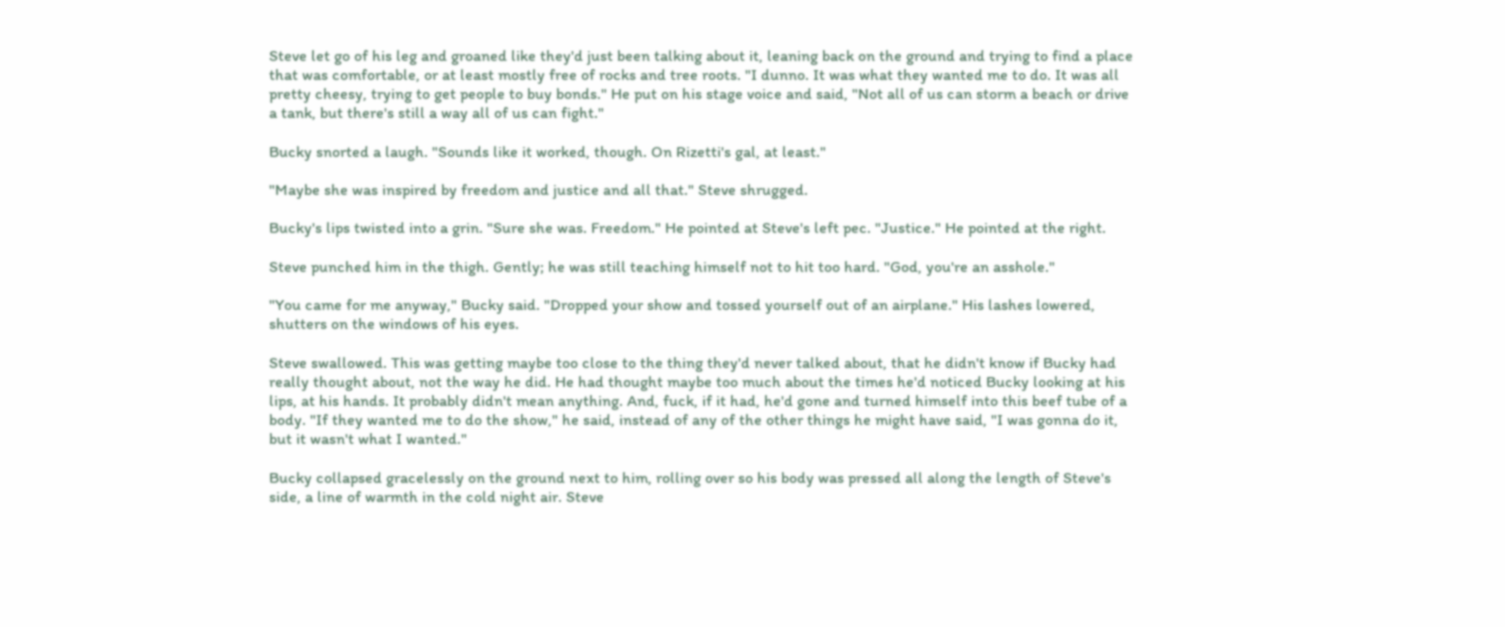Steve let go of his leg and groaned like they'd just been talking about it, leaning back on the ground and trying to find a place that was comfortable, or at least mostly free of rocks and tree roots. "I dunno. It was what they wanted me to do. It was all pretty cheesy, trying to get people to buy bonds." He put on his stage voice and said, "Not all of us can storm a beach or drive a tank, but there's still a way all of us can fight."

Bucky snorted a laugh. "Sounds like it worked, though. On Rizetti's gal, at least."

"Maybe she was inspired by freedom and justice and all that." Steve shrugged.

Bucky's lips twisted into a grin. "Sure she was. Freedom." He pointed at Steve's left pec. "Justice." He pointed at the right.

Steve punched him in the thigh. Gently; he was still teaching himself not to hit too hard. "God, you're an asshole."

"You came for me anyway," Bucky said. "Dropped your show and tossed yourself out of an airplane." His lashes lowered, shutters on the windows of his eyes.

Steve swallowed. This was getting maybe too close to the thing they'd never talked about, that he didn't know if Bucky had really thought about, not the way he did. He had thought maybe too much about the times he'd noticed Bucky looking at his lips, at his hands. It probably didn't mean anything. And, fuck, if it had, he'd gone and turned himself into this beef tube of a body. "If they wanted me to do the show," he said, instead of any of the other things he might have said, "I was gonna do it, but it wasn't what I wanted."

Bucky collapsed gracelessly on the ground next to him, rolling over so his body was pressed all along the length of Steve's side, a line of warmth in the cold night air. Steve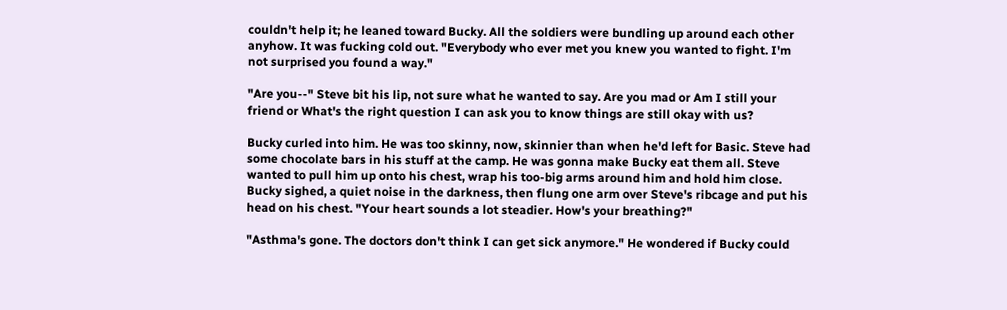couldn't help it; he leaned toward Bucky. All the soldiers were bundling up around each other anyhow. It was fucking cold out. "Everybody who ever met you knew you wanted to fight. I'm not surprised you found a way."

"Are you--" Steve bit his lip, not sure what he wanted to say. Are you mad or Am I still your friend or What's the right question I can ask you to know things are still okay with us?

Bucky curled into him. He was too skinny, now, skinnier than when he'd left for Basic. Steve had some chocolate bars in his stuff at the camp. He was gonna make Bucky eat them all. Steve wanted to pull him up onto his chest, wrap his too-big arms around him and hold him close. Bucky sighed, a quiet noise in the darkness, then flung one arm over Steve's ribcage and put his head on his chest. "Your heart sounds a lot steadier. How's your breathing?"

"Asthma's gone. The doctors don't think I can get sick anymore." He wondered if Bucky could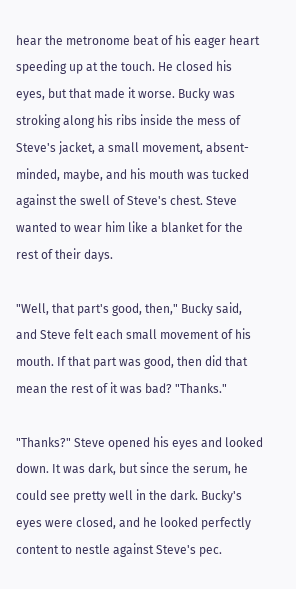hear the metronome beat of his eager heart speeding up at the touch. He closed his eyes, but that made it worse. Bucky was stroking along his ribs inside the mess of Steve's jacket, a small movement, absent-minded, maybe, and his mouth was tucked against the swell of Steve's chest. Steve wanted to wear him like a blanket for the rest of their days.

"Well, that part's good, then," Bucky said, and Steve felt each small movement of his mouth. If that part was good, then did that mean the rest of it was bad? "Thanks."

"Thanks?" Steve opened his eyes and looked down. It was dark, but since the serum, he could see pretty well in the dark. Bucky's eyes were closed, and he looked perfectly content to nestle against Steve's pec.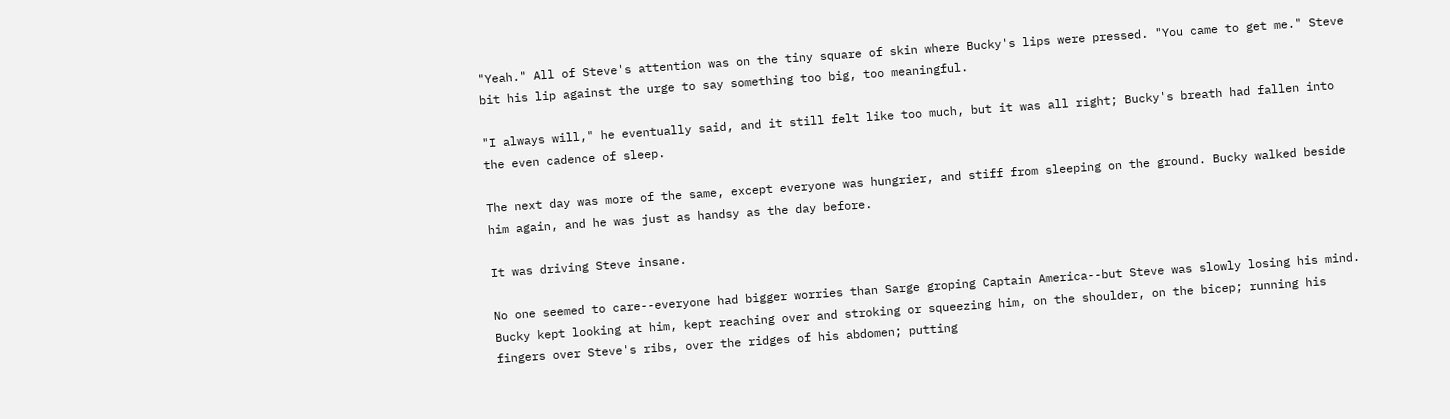"Yeah." All of Steve's attention was on the tiny square of skin where Bucky's lips were pressed. "You came to get me." Steve bit his lip against the urge to say something too big, too meaningful.

"I always will," he eventually said, and it still felt like too much, but it was all right; Bucky's breath had fallen into the even cadence of sleep.

The next day was more of the same, except everyone was hungrier, and stiff from sleeping on the ground. Bucky walked beside him again, and he was just as handsy as the day before.

It was driving Steve insane.

No one seemed to care--everyone had bigger worries than Sarge groping Captain America--but Steve was slowly losing his mind. Bucky kept looking at him, kept reaching over and stroking or squeezing him, on the shoulder, on the bicep; running his fingers over Steve's ribs, over the ridges of his abdomen; putting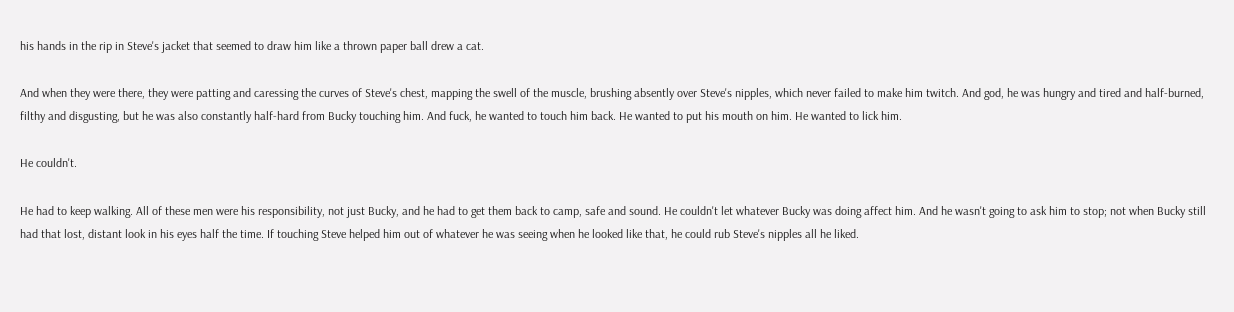his hands in the rip in Steve's jacket that seemed to draw him like a thrown paper ball drew a cat.

And when they were there, they were patting and caressing the curves of Steve's chest, mapping the swell of the muscle, brushing absently over Steve's nipples, which never failed to make him twitch. And god, he was hungry and tired and half-burned, filthy and disgusting, but he was also constantly half-hard from Bucky touching him. And fuck, he wanted to touch him back. He wanted to put his mouth on him. He wanted to lick him.

He couldn't.

He had to keep walking. All of these men were his responsibility, not just Bucky, and he had to get them back to camp, safe and sound. He couldn't let whatever Bucky was doing affect him. And he wasn't going to ask him to stop; not when Bucky still had that lost, distant look in his eyes half the time. If touching Steve helped him out of whatever he was seeing when he looked like that, he could rub Steve's nipples all he liked.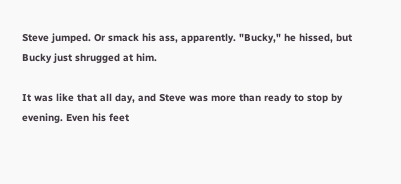Steve jumped. Or smack his ass, apparently. "Bucky," he hissed, but Bucky just shrugged at him.

It was like that all day, and Steve was more than ready to stop by evening. Even his feet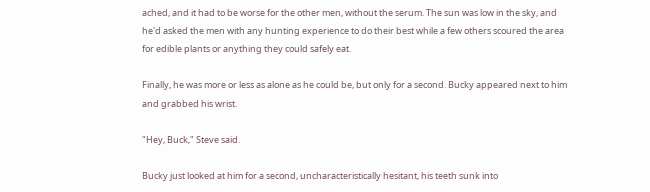ached, and it had to be worse for the other men, without the serum. The sun was low in the sky, and he'd asked the men with any hunting experience to do their best while a few others scoured the area for edible plants or anything they could safely eat.

Finally, he was more or less as alone as he could be, but only for a second. Bucky appeared next to him and grabbed his wrist.

"Hey, Buck," Steve said.

Bucky just looked at him for a second, uncharacteristically hesitant, his teeth sunk into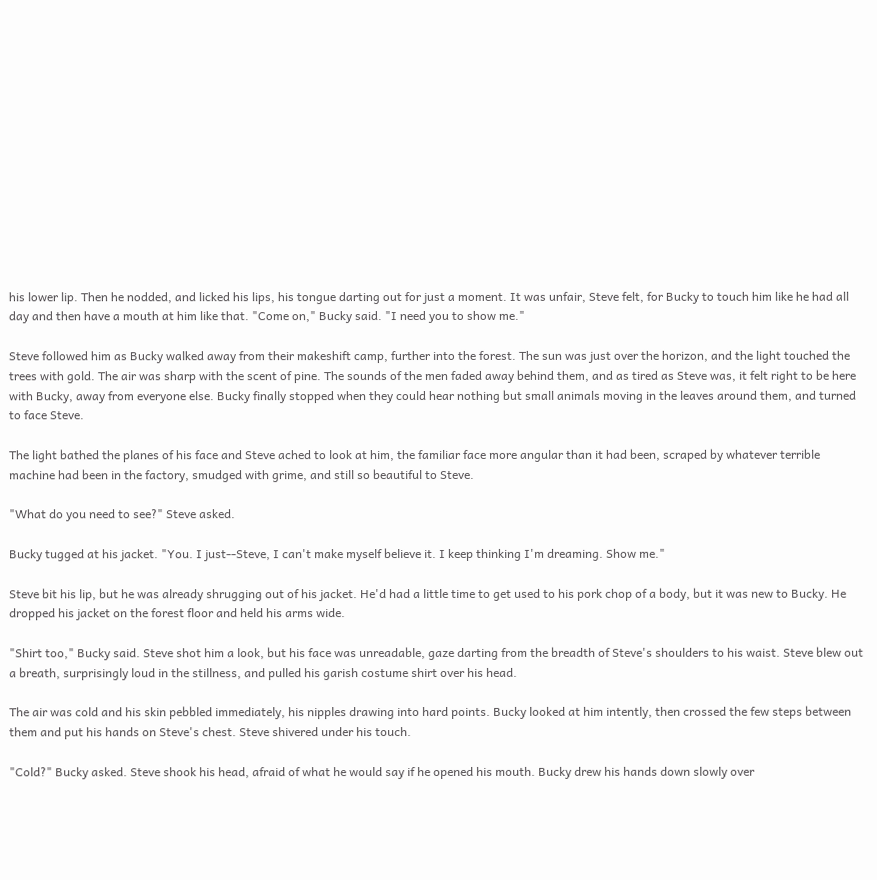his lower lip. Then he nodded, and licked his lips, his tongue darting out for just a moment. It was unfair, Steve felt, for Bucky to touch him like he had all day and then have a mouth at him like that. "Come on," Bucky said. "I need you to show me."

Steve followed him as Bucky walked away from their makeshift camp, further into the forest. The sun was just over the horizon, and the light touched the trees with gold. The air was sharp with the scent of pine. The sounds of the men faded away behind them, and as tired as Steve was, it felt right to be here with Bucky, away from everyone else. Bucky finally stopped when they could hear nothing but small animals moving in the leaves around them, and turned to face Steve.

The light bathed the planes of his face and Steve ached to look at him, the familiar face more angular than it had been, scraped by whatever terrible machine had been in the factory, smudged with grime, and still so beautiful to Steve.

"What do you need to see?" Steve asked.

Bucky tugged at his jacket. "You. I just--Steve, I can't make myself believe it. I keep thinking I'm dreaming. Show me."

Steve bit his lip, but he was already shrugging out of his jacket. He'd had a little time to get used to his pork chop of a body, but it was new to Bucky. He dropped his jacket on the forest floor and held his arms wide.

"Shirt too," Bucky said. Steve shot him a look, but his face was unreadable, gaze darting from the breadth of Steve's shoulders to his waist. Steve blew out a breath, surprisingly loud in the stillness, and pulled his garish costume shirt over his head.

The air was cold and his skin pebbled immediately, his nipples drawing into hard points. Bucky looked at him intently, then crossed the few steps between them and put his hands on Steve's chest. Steve shivered under his touch.

"Cold?" Bucky asked. Steve shook his head, afraid of what he would say if he opened his mouth. Bucky drew his hands down slowly over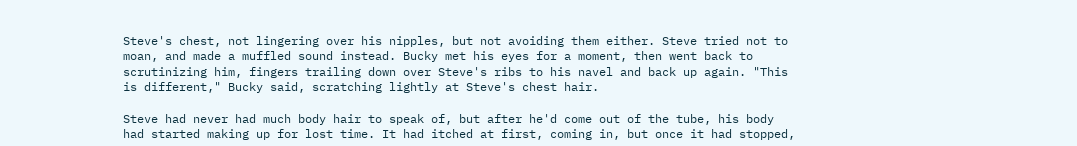Steve's chest, not lingering over his nipples, but not avoiding them either. Steve tried not to moan, and made a muffled sound instead. Bucky met his eyes for a moment, then went back to scrutinizing him, fingers trailing down over Steve's ribs to his navel and back up again. "This is different," Bucky said, scratching lightly at Steve's chest hair.

Steve had never had much body hair to speak of, but after he'd come out of the tube, his body had started making up for lost time. It had itched at first, coming in, but once it had stopped,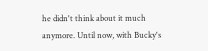he didn't think about it much anymore. Until now, with Bucky's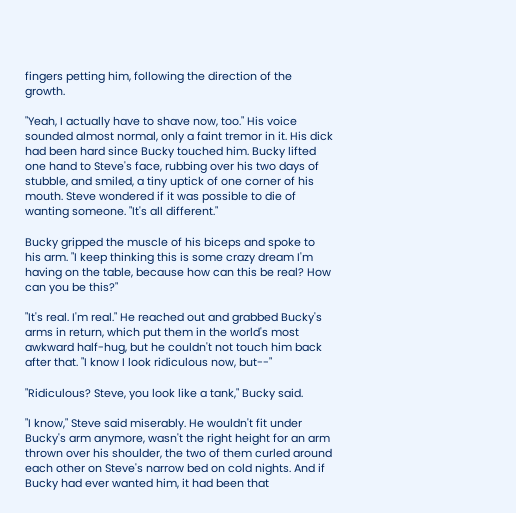fingers petting him, following the direction of the growth.

"Yeah, I actually have to shave now, too." His voice sounded almost normal, only a faint tremor in it. His dick had been hard since Bucky touched him. Bucky lifted one hand to Steve's face, rubbing over his two days of stubble, and smiled, a tiny uptick of one corner of his mouth. Steve wondered if it was possible to die of wanting someone. "It's all different."

Bucky gripped the muscle of his biceps and spoke to his arm. "I keep thinking this is some crazy dream I'm having on the table, because how can this be real? How can you be this?"

"It's real. I'm real." He reached out and grabbed Bucky's arms in return, which put them in the world's most awkward half-hug, but he couldn't not touch him back after that. "I know I look ridiculous now, but--"

"Ridiculous? Steve, you look like a tank," Bucky said.

"I know," Steve said miserably. He wouldn't fit under Bucky's arm anymore, wasn't the right height for an arm thrown over his shoulder, the two of them curled around each other on Steve's narrow bed on cold nights. And if Bucky had ever wanted him, it had been that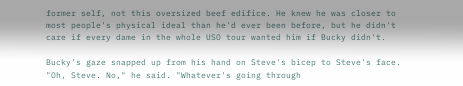former self, not this oversized beef edifice. He knew he was closer to most people's physical ideal than he'd ever been before, but he didn't care if every dame in the whole USO tour wanted him if Bucky didn't.

Bucky's gaze snapped up from his hand on Steve's bicep to Steve's face. "Oh, Steve. No," he said. "Whatever's going through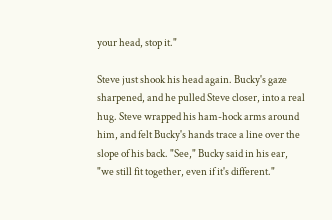your head, stop it."

Steve just shook his head again. Bucky's gaze sharpened, and he pulled Steve closer, into a real hug. Steve wrapped his ham-hock arms around him, and felt Bucky's hands trace a line over the slope of his back. "See," Bucky said in his ear, "we still fit together, even if it's different."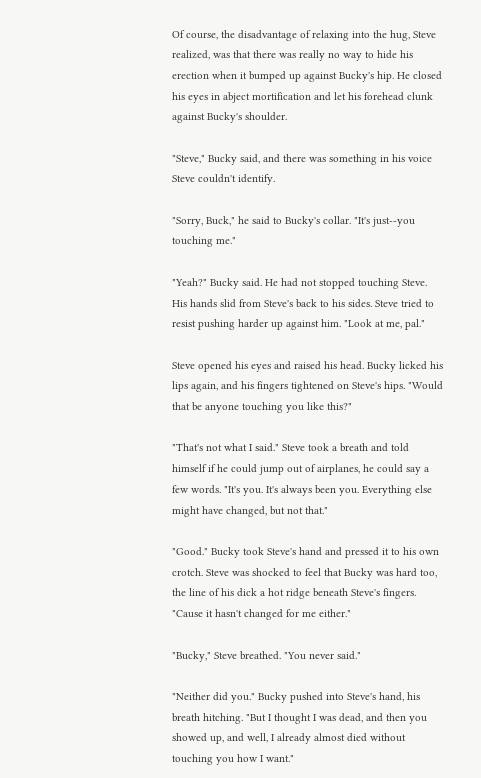Of course, the disadvantage of relaxing into the hug, Steve realized, was that there was really no way to hide his erection when it bumped up against Bucky's hip. He closed his eyes in abject mortification and let his forehead clunk against Bucky's shoulder.

"Steve," Bucky said, and there was something in his voice Steve couldn't identify.

"Sorry, Buck," he said to Bucky's collar. "It's just--you touching me."

"Yeah?" Bucky said. He had not stopped touching Steve. His hands slid from Steve's back to his sides. Steve tried to resist pushing harder up against him. "Look at me, pal."

Steve opened his eyes and raised his head. Bucky licked his lips again, and his fingers tightened on Steve's hips. "Would that be anyone touching you like this?"

"That's not what I said." Steve took a breath and told himself if he could jump out of airplanes, he could say a few words. "It's you. It's always been you. Everything else might have changed, but not that."

"Good." Bucky took Steve's hand and pressed it to his own crotch. Steve was shocked to feel that Bucky was hard too, the line of his dick a hot ridge beneath Steve's fingers. "Cause it hasn't changed for me either."

"Bucky," Steve breathed. "You never said."

"Neither did you." Bucky pushed into Steve's hand, his breath hitching. "But I thought I was dead, and then you showed up, and well, I already almost died without touching you how I want."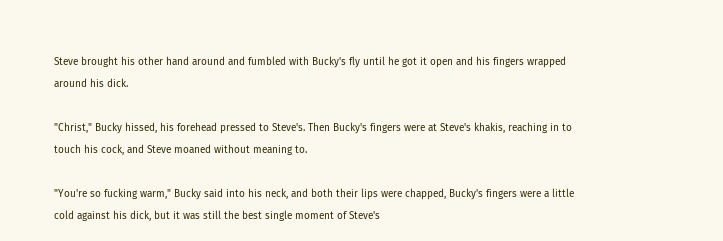Steve brought his other hand around and fumbled with Bucky's fly until he got it open and his fingers wrapped around his dick.

"Christ," Bucky hissed, his forehead pressed to Steve's. Then Bucky's fingers were at Steve's khakis, reaching in to touch his cock, and Steve moaned without meaning to.

"You're so fucking warm," Bucky said into his neck, and both their lips were chapped, Bucky's fingers were a little cold against his dick, but it was still the best single moment of Steve's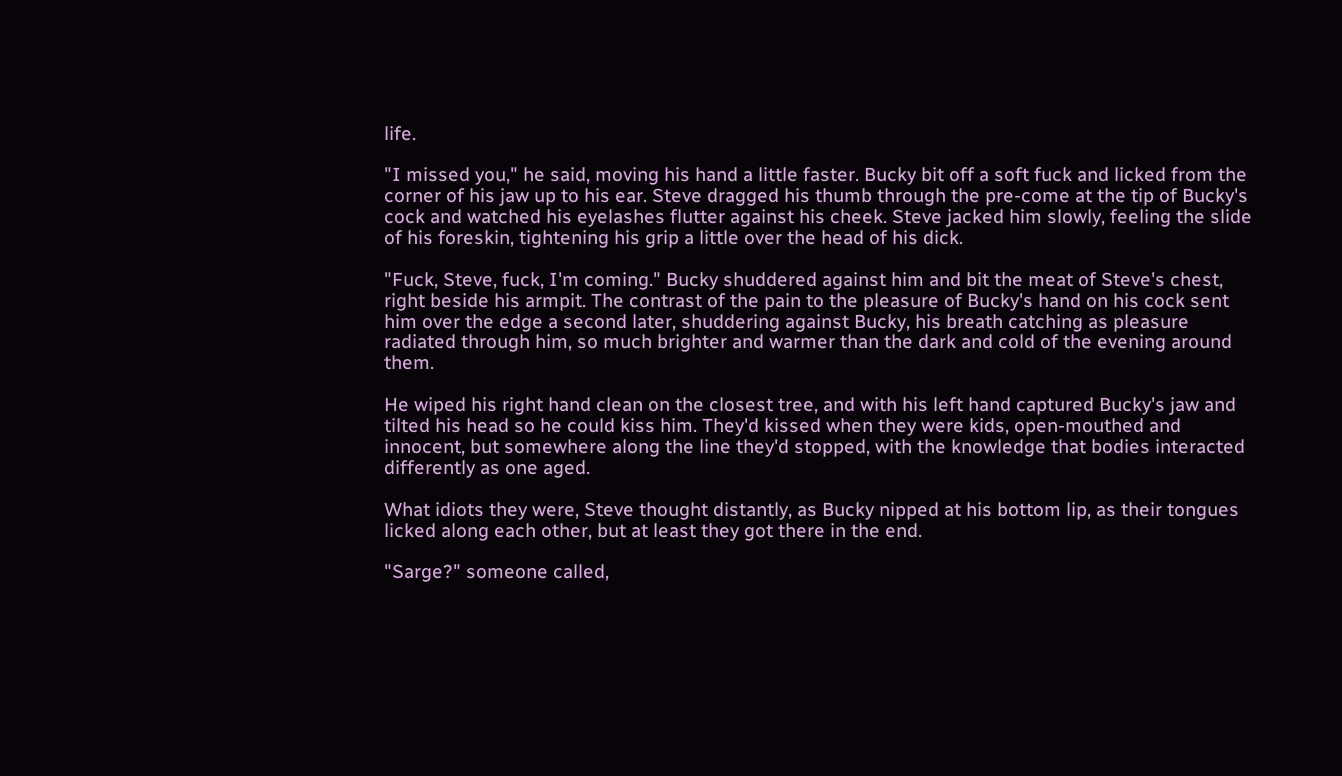life.

"I missed you," he said, moving his hand a little faster. Bucky bit off a soft fuck and licked from the corner of his jaw up to his ear. Steve dragged his thumb through the pre-come at the tip of Bucky's cock and watched his eyelashes flutter against his cheek. Steve jacked him slowly, feeling the slide of his foreskin, tightening his grip a little over the head of his dick.

"Fuck, Steve, fuck, I'm coming." Bucky shuddered against him and bit the meat of Steve's chest, right beside his armpit. The contrast of the pain to the pleasure of Bucky's hand on his cock sent him over the edge a second later, shuddering against Bucky, his breath catching as pleasure radiated through him, so much brighter and warmer than the dark and cold of the evening around them.

He wiped his right hand clean on the closest tree, and with his left hand captured Bucky's jaw and tilted his head so he could kiss him. They'd kissed when they were kids, open-mouthed and innocent, but somewhere along the line they'd stopped, with the knowledge that bodies interacted differently as one aged.

What idiots they were, Steve thought distantly, as Bucky nipped at his bottom lip, as their tongues licked along each other, but at least they got there in the end.

"Sarge?" someone called,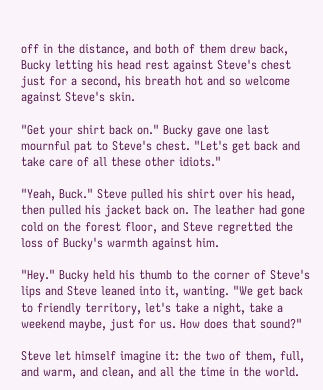off in the distance, and both of them drew back, Bucky letting his head rest against Steve's chest just for a second, his breath hot and so welcome against Steve's skin.

"Get your shirt back on." Bucky gave one last mournful pat to Steve's chest. "Let's get back and take care of all these other idiots."

"Yeah, Buck." Steve pulled his shirt over his head, then pulled his jacket back on. The leather had gone cold on the forest floor, and Steve regretted the loss of Bucky's warmth against him.

"Hey." Bucky held his thumb to the corner of Steve's lips and Steve leaned into it, wanting. "We get back to friendly territory, let's take a night, take a weekend maybe, just for us. How does that sound?"

Steve let himself imagine it: the two of them, full, and warm, and clean, and all the time in the world.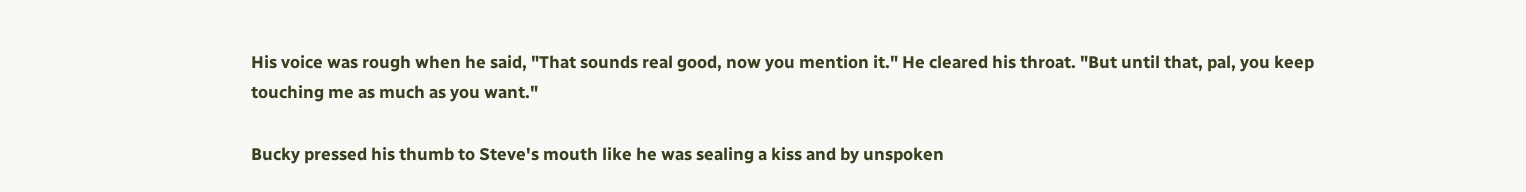His voice was rough when he said, "That sounds real good, now you mention it." He cleared his throat. "But until that, pal, you keep touching me as much as you want."

Bucky pressed his thumb to Steve's mouth like he was sealing a kiss and by unspoken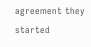agreement they started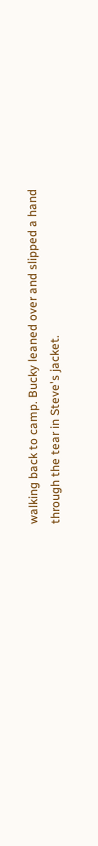walking back to camp. Bucky leaned over and slipped a hand through the tear in Steve's jacket.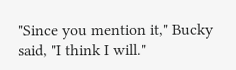"Since you mention it," Bucky said, "I think I will."